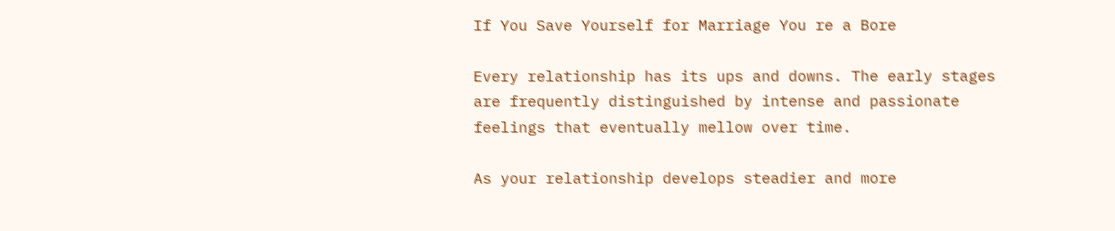If You Save Yourself for Marriage You re a Bore

Every relationship has its ups and downs. The early stages are frequently distinguished by intense and passionate feelings that eventually mellow over time.

As your relationship develops steadier and more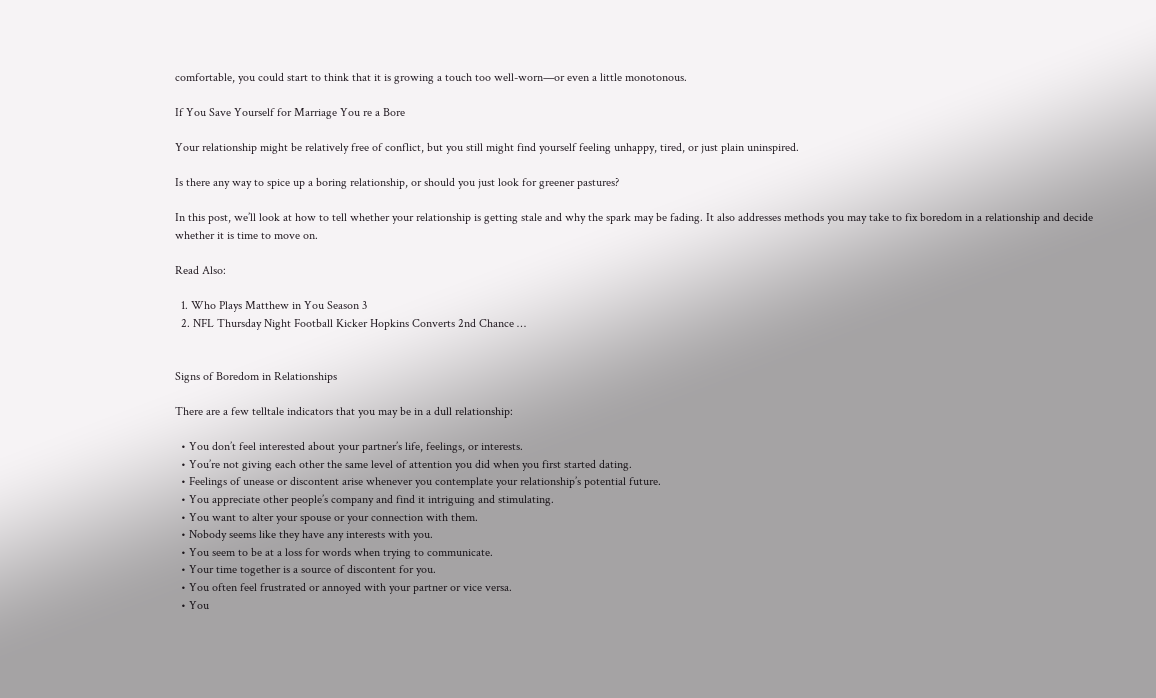comfortable, you could start to think that it is growing a touch too well-worn—or even a little monotonous.

If You Save Yourself for Marriage You re a Bore

Your relationship might be relatively free of conflict, but you still might find yourself feeling unhappy, tired, or just plain uninspired.

Is there any way to spice up a boring relationship, or should you just look for greener pastures?

In this post, we’ll look at how to tell whether your relationship is getting stale and why the spark may be fading. It also addresses methods you may take to fix boredom in a relationship and decide whether it is time to move on.

Read Also:

  1. Who Plays Matthew in You Season 3
  2. NFL Thursday Night Football Kicker Hopkins Converts 2nd Chance …


Signs of Boredom in Relationships

There are a few telltale indicators that you may be in a dull relationship:

  • You don’t feel interested about your partner’s life, feelings, or interests.
  • You’re not giving each other the same level of attention you did when you first started dating.
  • Feelings of unease or discontent arise whenever you contemplate your relationship’s potential future.
  • You appreciate other people’s company and find it intriguing and stimulating.
  • You want to alter your spouse or your connection with them.
  • Nobody seems like they have any interests with you.
  • You seem to be at a loss for words when trying to communicate.
  • Your time together is a source of discontent for you.
  • You often feel frustrated or annoyed with your partner or vice versa.
  • You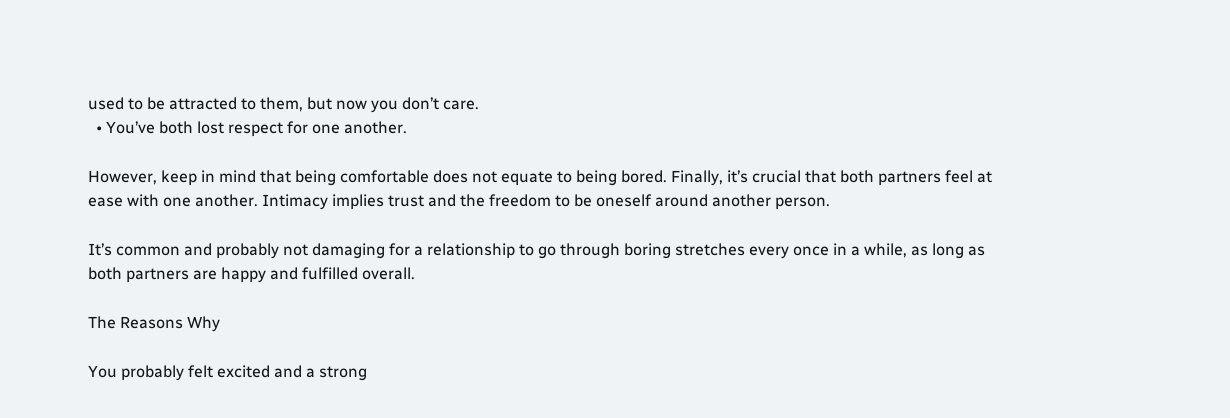used to be attracted to them, but now you don’t care.
  • You’ve both lost respect for one another.

However, keep in mind that being comfortable does not equate to being bored. Finally, it’s crucial that both partners feel at ease with one another. Intimacy implies trust and the freedom to be oneself around another person.

It’s common and probably not damaging for a relationship to go through boring stretches every once in a while, as long as both partners are happy and fulfilled overall.

The Reasons Why

You probably felt excited and a strong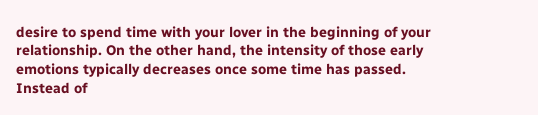desire to spend time with your lover in the beginning of your relationship. On the other hand, the intensity of those early emotions typically decreases once some time has passed. Instead of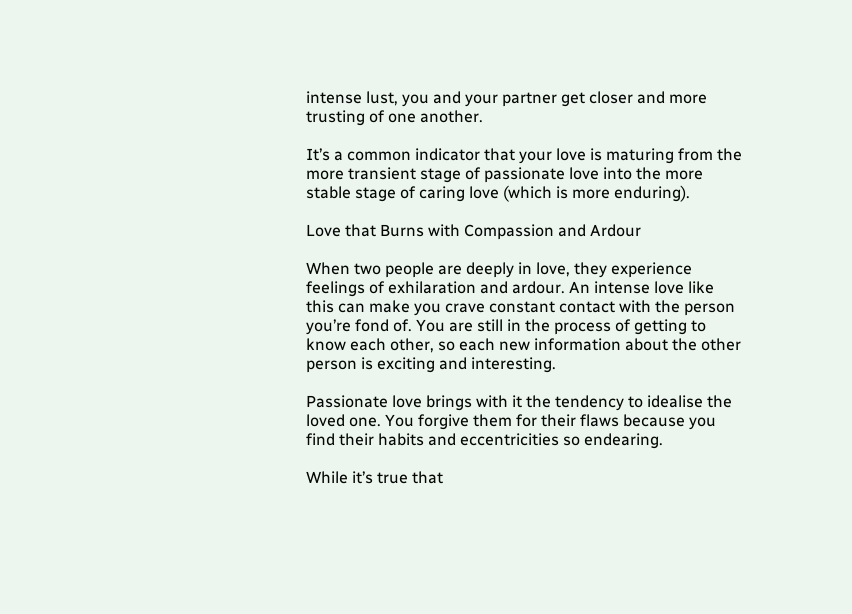intense lust, you and your partner get closer and more trusting of one another.

It’s a common indicator that your love is maturing from the more transient stage of passionate love into the more stable stage of caring love (which is more enduring).

Love that Burns with Compassion and Ardour

When two people are deeply in love, they experience feelings of exhilaration and ardour. An intense love like this can make you crave constant contact with the person you’re fond of. You are still in the process of getting to know each other, so each new information about the other person is exciting and interesting.

Passionate love brings with it the tendency to idealise the loved one. You forgive them for their flaws because you find their habits and eccentricities so endearing.

While it’s true that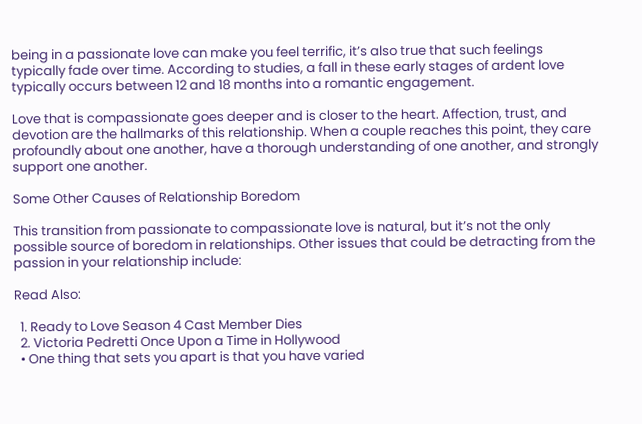being in a passionate love can make you feel terrific, it’s also true that such feelings typically fade over time. According to studies, a fall in these early stages of ardent love typically occurs between 12 and 18 months into a romantic engagement.

Love that is compassionate goes deeper and is closer to the heart. Affection, trust, and devotion are the hallmarks of this relationship. When a couple reaches this point, they care profoundly about one another, have a thorough understanding of one another, and strongly support one another.

Some Other Causes of Relationship Boredom

This transition from passionate to compassionate love is natural, but it’s not the only possible source of boredom in relationships. Other issues that could be detracting from the passion in your relationship include:

Read Also:

  1. Ready to Love Season 4 Cast Member Dies
  2. Victoria Pedretti Once Upon a Time in Hollywood
  • One thing that sets you apart is that you have varied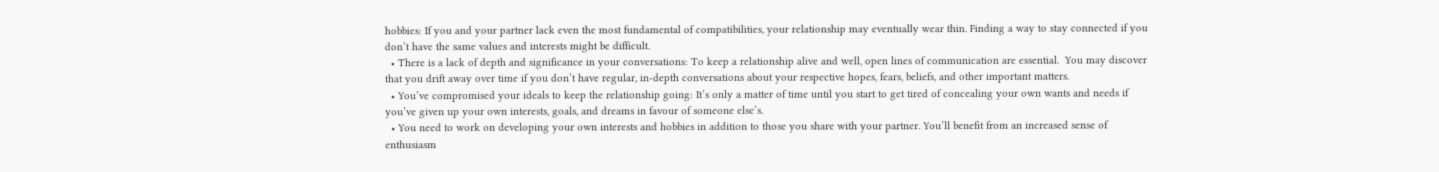hobbies: If you and your partner lack even the most fundamental of compatibilities, your relationship may eventually wear thin. Finding a way to stay connected if you don’t have the same values and interests might be difficult.
  • There is a lack of depth and significance in your conversations: To keep a relationship alive and well, open lines of communication are essential.  You may discover that you drift away over time if you don’t have regular, in-depth conversations about your respective hopes, fears, beliefs, and other important matters.
  • You’ve compromised your ideals to keep the relationship going: It’s only a matter of time until you start to get tired of concealing your own wants and needs if you’ve given up your own interests, goals, and dreams in favour of someone else’s.
  • You need to work on developing your own interests and hobbies in addition to those you share with your partner. You’ll benefit from an increased sense of enthusiasm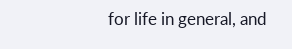for life in general, and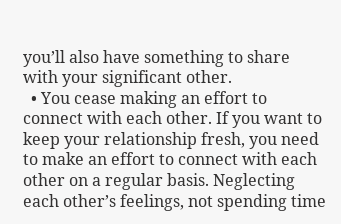you’ll also have something to share with your significant other.
  • You cease making an effort to connect with each other. If you want to keep your relationship fresh, you need to make an effort to connect with each other on a regular basis. Neglecting each other’s feelings, not spending time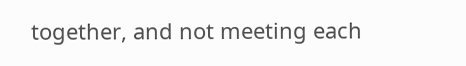together, and not meeting each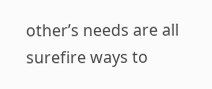other’s needs are all surefire ways to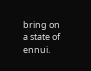bring on a state of ennui.